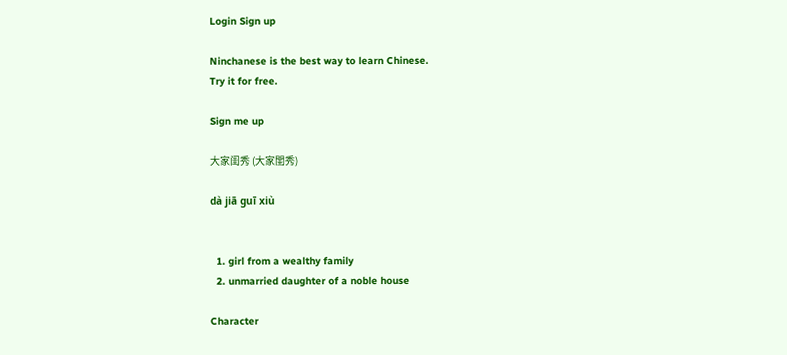Login Sign up

Ninchanese is the best way to learn Chinese.
Try it for free.

Sign me up

大家闺秀 (大家閨秀)

dà jiā guī xiù


  1. girl from a wealthy family
  2. unmarried daughter of a noble house

Character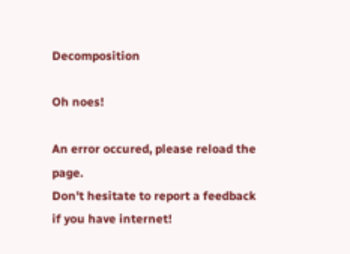Decomposition

Oh noes!

An error occured, please reload the page.
Don't hesitate to report a feedback if you have internet!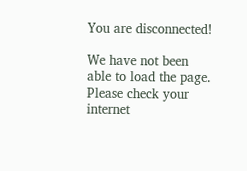You are disconnected!

We have not been able to load the page.
Please check your internet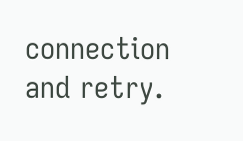connection and retry.